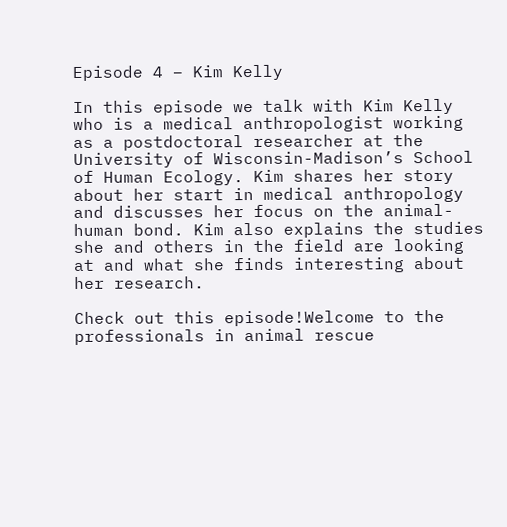Episode 4 – Kim Kelly

In this episode we talk with Kim Kelly who is a medical anthropologist working as a postdoctoral researcher at the University of Wisconsin-Madison’s School of Human Ecology. Kim shares her story about her start in medical anthropology and discusses her focus on the animal-human bond. Kim also explains the studies she and others in the field are looking at and what she finds interesting about her research.

Check out this episode!Welcome to the professionals in animal rescue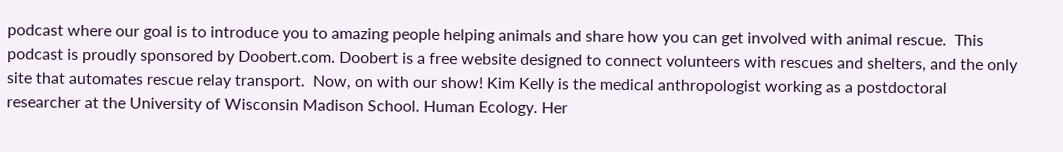podcast where our goal is to introduce you to amazing people helping animals and share how you can get involved with animal rescue.  This podcast is proudly sponsored by Doobert.com. Doobert is a free website designed to connect volunteers with rescues and shelters, and the only site that automates rescue relay transport.  Now, on with our show! Kim Kelly is the medical anthropologist working as a postdoctoral researcher at the University of Wisconsin Madison School. Human Ecology. Her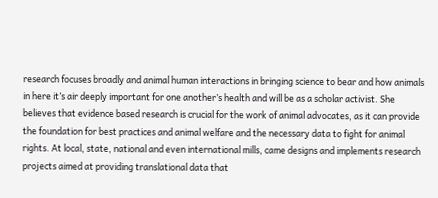research focuses broadly and animal human interactions in bringing science to bear and how animals in here it’s air deeply important for one another’s health and will be as a scholar activist. She believes that evidence based research is crucial for the work of animal advocates, as it can provide the foundation for best practices and animal welfare and the necessary data to fight for animal rights. At local, state, national and even international mills, came designs and implements research projects aimed at providing translational data that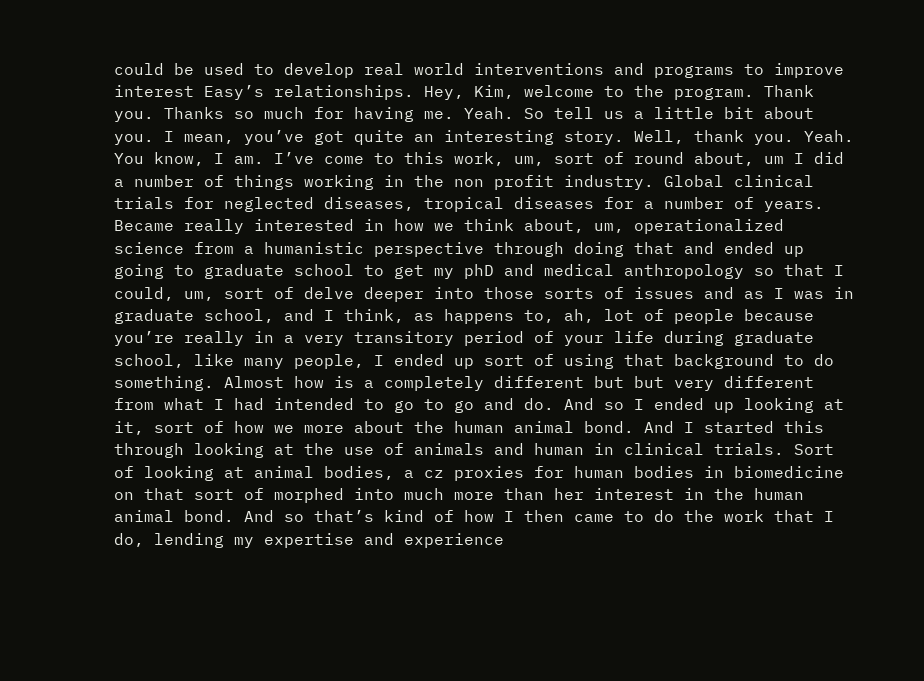could be used to develop real world interventions and programs to improve interest Easy’s relationships. Hey, Kim, welcome to the program. Thank you. Thanks so much for having me. Yeah. So tell us a little bit about you. I mean, you’ve got quite an interesting story. Well, thank you. Yeah. You know, I am. I’ve come to this work, um, sort of round about, um I did a number of things working in the non profit industry. Global clinical trials for neglected diseases, tropical diseases for a number of years. Became really interested in how we think about, um, operationalized science from a humanistic perspective through doing that and ended up going to graduate school to get my phD and medical anthropology so that I could, um, sort of delve deeper into those sorts of issues and as I was in graduate school, and I think, as happens to, ah, lot of people because you’re really in a very transitory period of your life during graduate school, like many people, I ended up sort of using that background to do something. Almost how is a completely different but but very different from what I had intended to go to go and do. And so I ended up looking at it, sort of how we more about the human animal bond. And I started this through looking at the use of animals and human in clinical trials. Sort of looking at animal bodies, a cz proxies for human bodies in biomedicine on that sort of morphed into much more than her interest in the human animal bond. And so that’s kind of how I then came to do the work that I do, lending my expertise and experience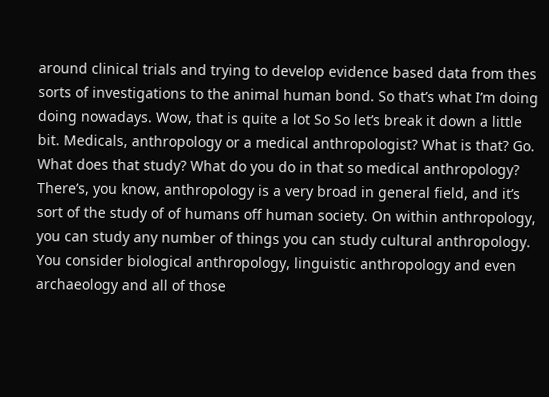around clinical trials and trying to develop evidence based data from thes sorts of investigations to the animal human bond. So that’s what I’m doing doing nowadays. Wow, that is quite a lot So So let’s break it down a little bit. Medicals, anthropology or a medical anthropologist? What is that? Go. What does that study? What do you do in that so medical anthropology? There’s, you know, anthropology is a very broad in general field, and it’s sort of the study of of humans off human society. On within anthropology, you can study any number of things you can study cultural anthropology. You consider biological anthropology, linguistic anthropology and even archaeology and all of those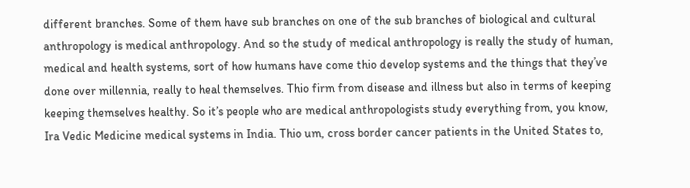different branches. Some of them have sub branches on one of the sub branches of biological and cultural anthropology is medical anthropology. And so the study of medical anthropology is really the study of human, medical and health systems, sort of how humans have come thio develop systems and the things that they’ve done over millennia, really to heal themselves. Thio firm from disease and illness but also in terms of keeping keeping themselves healthy. So it’s people who are medical anthropologists study everything from, you know, Ira Vedic Medicine medical systems in India. Thio um, cross border cancer patients in the United States to,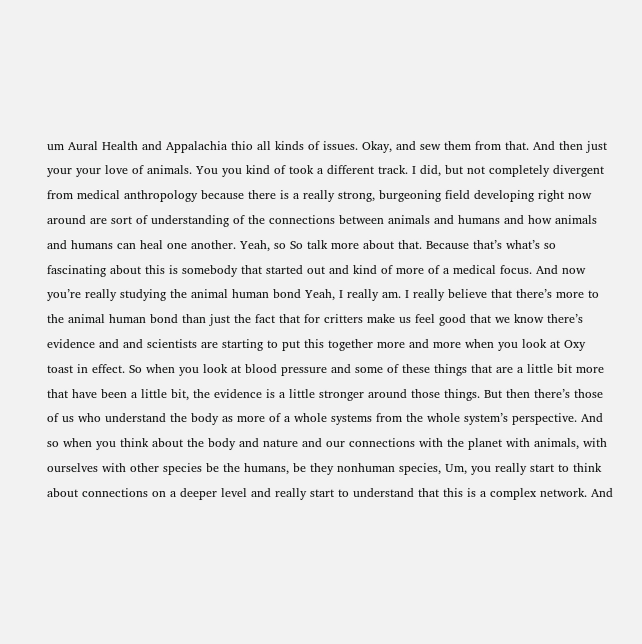um Aural Health and Appalachia thio all kinds of issues. Okay, and sew them from that. And then just your your love of animals. You you kind of took a different track. I did, but not completely divergent from medical anthropology because there is a really strong, burgeoning field developing right now around are sort of understanding of the connections between animals and humans and how animals and humans can heal one another. Yeah, so So talk more about that. Because that’s what’s so fascinating about this is somebody that started out and kind of more of a medical focus. And now you’re really studying the animal human bond Yeah, I really am. I really believe that there’s more to the animal human bond than just the fact that for critters make us feel good that we know there’s evidence and and scientists are starting to put this together more and more when you look at Oxy toast in effect. So when you look at blood pressure and some of these things that are a little bit more that have been a little bit, the evidence is a little stronger around those things. But then there’s those of us who understand the body as more of a whole systems from the whole system’s perspective. And so when you think about the body and nature and our connections with the planet with animals, with ourselves with other species be the humans, be they nonhuman species, Um, you really start to think about connections on a deeper level and really start to understand that this is a complex network. And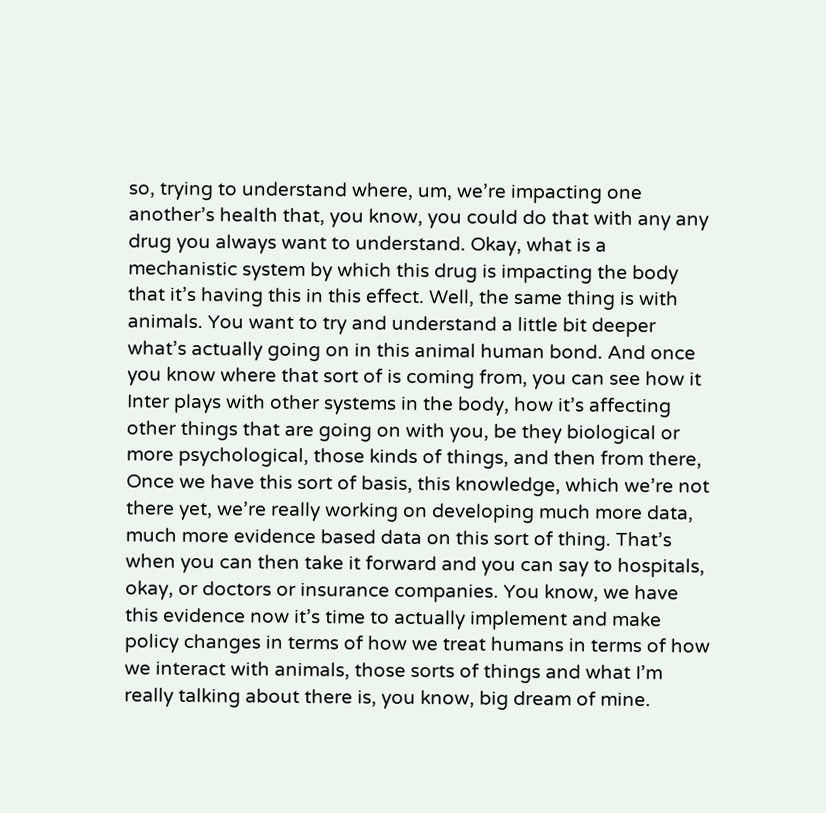so, trying to understand where, um, we’re impacting one another’s health that, you know, you could do that with any any drug you always want to understand. Okay, what is a mechanistic system by which this drug is impacting the body that it’s having this in this effect. Well, the same thing is with animals. You want to try and understand a little bit deeper what’s actually going on in this animal human bond. And once you know where that sort of is coming from, you can see how it Inter plays with other systems in the body, how it’s affecting other things that are going on with you, be they biological or more psychological, those kinds of things, and then from there, Once we have this sort of basis, this knowledge, which we’re not there yet, we’re really working on developing much more data, much more evidence based data on this sort of thing. That’s when you can then take it forward and you can say to hospitals, okay, or doctors or insurance companies. You know, we have this evidence now it’s time to actually implement and make policy changes in terms of how we treat humans in terms of how we interact with animals, those sorts of things and what I’m really talking about there is, you know, big dream of mine.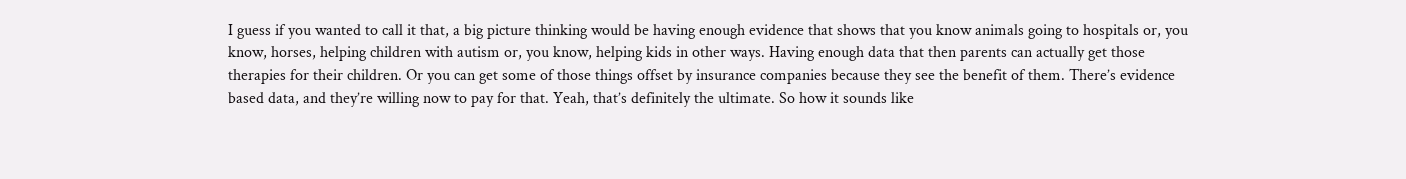I guess if you wanted to call it that, a big picture thinking would be having enough evidence that shows that you know animals going to hospitals or, you know, horses, helping children with autism or, you know, helping kids in other ways. Having enough data that then parents can actually get those therapies for their children. Or you can get some of those things offset by insurance companies because they see the benefit of them. There’s evidence based data, and they’re willing now to pay for that. Yeah, that’s definitely the ultimate. So how it sounds like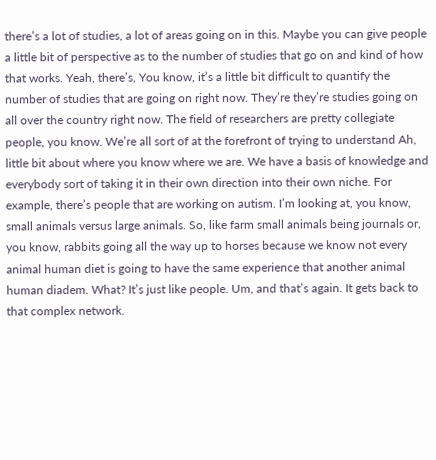there’s a lot of studies, a lot of areas going on in this. Maybe you can give people a little bit of perspective as to the number of studies that go on and kind of how that works. Yeah, there’s, You know, it’s a little bit difficult to quantify the number of studies that are going on right now. They’re they’re studies going on all over the country right now. The field of researchers are pretty collegiate people, you know. We’re all sort of at the forefront of trying to understand Ah, little bit about where you know where we are. We have a basis of knowledge and everybody sort of taking it in their own direction into their own niche. For example, there’s people that are working on autism. I’m looking at, you know, small animals versus large animals. So, like farm small animals being journals or, you know, rabbits going all the way up to horses because we know not every animal human diet is going to have the same experience that another animal human diadem. What? It’s just like people. Um, and that’s again. It gets back to that complex network.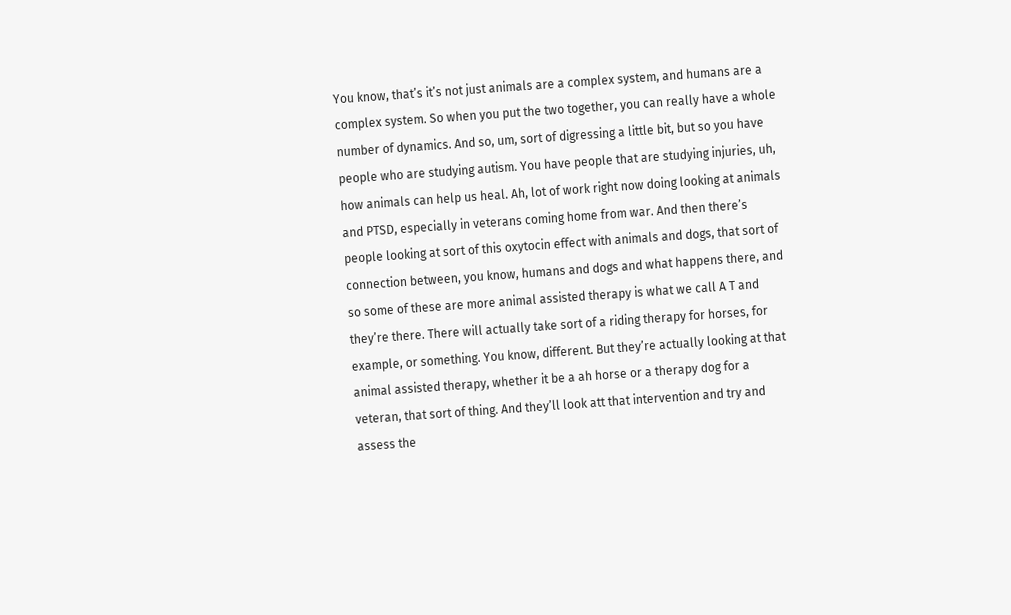You know, that’s it’s not just animals are a complex system, and humans are a complex system. So when you put the two together, you can really have a whole number of dynamics. And so, um, sort of digressing a little bit, but so you have people who are studying autism. You have people that are studying injuries, uh, how animals can help us heal. Ah, lot of work right now doing looking at animals and PTSD, especially in veterans coming home from war. And then there’s people looking at sort of this oxytocin effect with animals and dogs, that sort of connection between, you know, humans and dogs and what happens there, and so some of these are more animal assisted therapy is what we call A T and they’re there. There will actually take sort of a riding therapy for horses, for example, or something. You know, different. But they’re actually looking at that animal assisted therapy, whether it be a ah horse or a therapy dog for a veteran, that sort of thing. And they’ll look att that intervention and try and assess the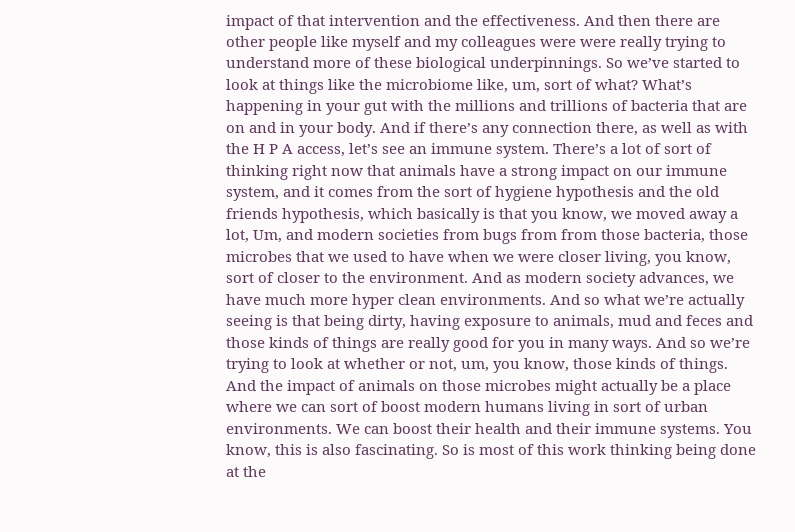impact of that intervention and the effectiveness. And then there are other people like myself and my colleagues were were really trying to understand more of these biological underpinnings. So we’ve started to look at things like the microbiome like, um, sort of what? What’s happening in your gut with the millions and trillions of bacteria that are on and in your body. And if there’s any connection there, as well as with the H P A access, let’s see an immune system. There’s a lot of sort of thinking right now that animals have a strong impact on our immune system, and it comes from the sort of hygiene hypothesis and the old friends hypothesis, which basically is that you know, we moved away a lot, Um, and modern societies from bugs from from those bacteria, those microbes that we used to have when we were closer living, you know, sort of closer to the environment. And as modern society advances, we have much more hyper clean environments. And so what we’re actually seeing is that being dirty, having exposure to animals, mud and feces and those kinds of things are really good for you in many ways. And so we’re trying to look at whether or not, um, you know, those kinds of things. And the impact of animals on those microbes might actually be a place where we can sort of boost modern humans living in sort of urban environments. We can boost their health and their immune systems. You know, this is also fascinating. So is most of this work thinking being done at the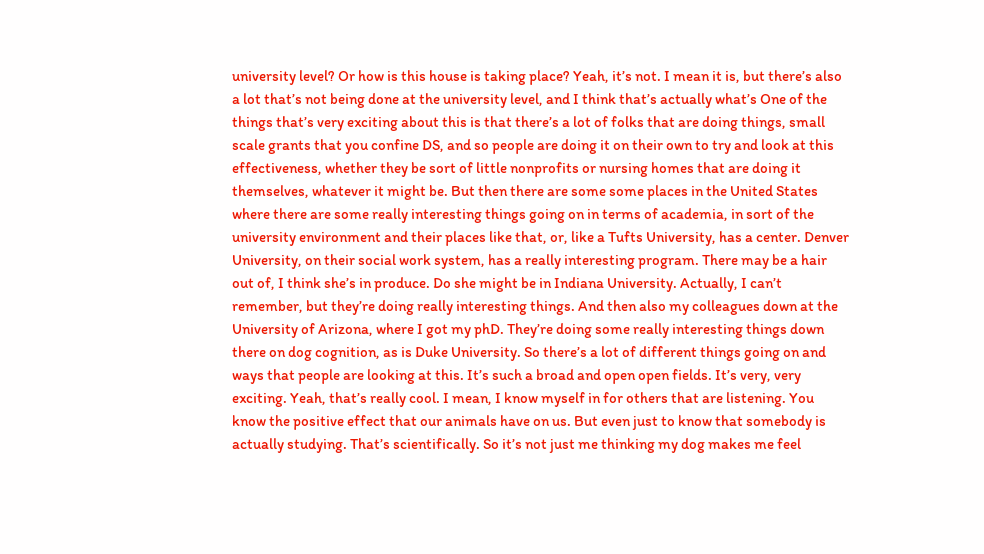university level? Or how is this house is taking place? Yeah, it’s not. I mean it is, but there’s also a lot that’s not being done at the university level, and I think that’s actually what’s One of the things that’s very exciting about this is that there’s a lot of folks that are doing things, small scale grants that you confine DS, and so people are doing it on their own to try and look at this effectiveness, whether they be sort of little nonprofits or nursing homes that are doing it themselves, whatever it might be. But then there are some some places in the United States where there are some really interesting things going on in terms of academia, in sort of the university environment and their places like that, or, like a Tufts University, has a center. Denver University, on their social work system, has a really interesting program. There may be a hair out of, I think she’s in produce. Do she might be in Indiana University. Actually, I can’t remember, but they’re doing really interesting things. And then also my colleagues down at the University of Arizona, where I got my phD. They’re doing some really interesting things down there on dog cognition, as is Duke University. So there’s a lot of different things going on and ways that people are looking at this. It’s such a broad and open open fields. It’s very, very exciting. Yeah, that’s really cool. I mean, I know myself in for others that are listening. You know the positive effect that our animals have on us. But even just to know that somebody is actually studying. That’s scientifically. So it’s not just me thinking my dog makes me feel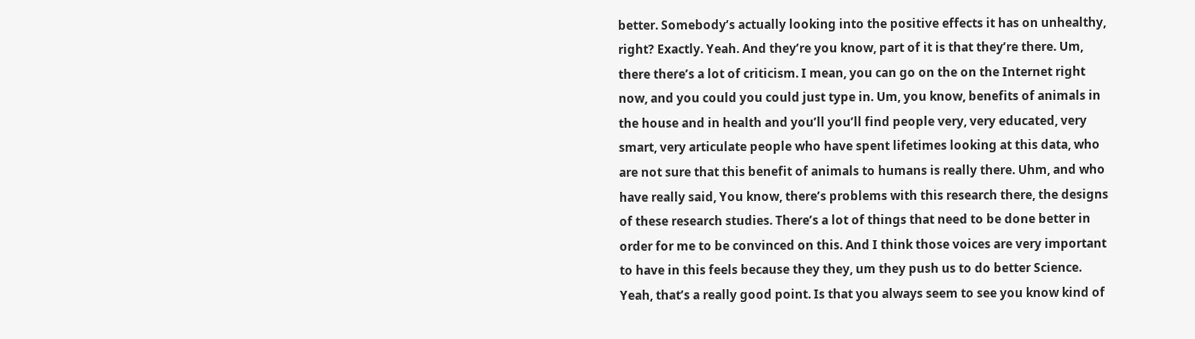better. Somebody’s actually looking into the positive effects it has on unhealthy, right? Exactly. Yeah. And they’re you know, part of it is that they’re there. Um, there there’s a lot of criticism. I mean, you can go on the on the Internet right now, and you could you could just type in. Um, you know, benefits of animals in the house and in health and you’ll you’ll find people very, very educated, very smart, very articulate people who have spent lifetimes looking at this data, who are not sure that this benefit of animals to humans is really there. Uhm, and who have really said, You know, there’s problems with this research there, the designs of these research studies. There’s a lot of things that need to be done better in order for me to be convinced on this. And I think those voices are very important to have in this feels because they they, um they push us to do better Science. Yeah, that’s a really good point. Is that you always seem to see you know kind of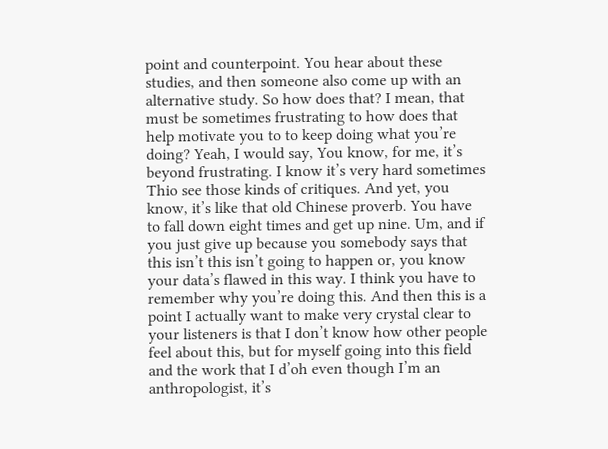point and counterpoint. You hear about these studies, and then someone also come up with an alternative study. So how does that? I mean, that must be sometimes frustrating to how does that help motivate you to to keep doing what you’re doing? Yeah, I would say, You know, for me, it’s beyond frustrating. I know it’s very hard sometimes Thio see those kinds of critiques. And yet, you know, it’s like that old Chinese proverb. You have to fall down eight times and get up nine. Um, and if you just give up because you somebody says that this isn’t this isn’t going to happen or, you know your data’s flawed in this way. I think you have to remember why you’re doing this. And then this is a point I actually want to make very crystal clear to your listeners is that I don’t know how other people feel about this, but for myself going into this field and the work that I d’oh even though I’m an anthropologist, it’s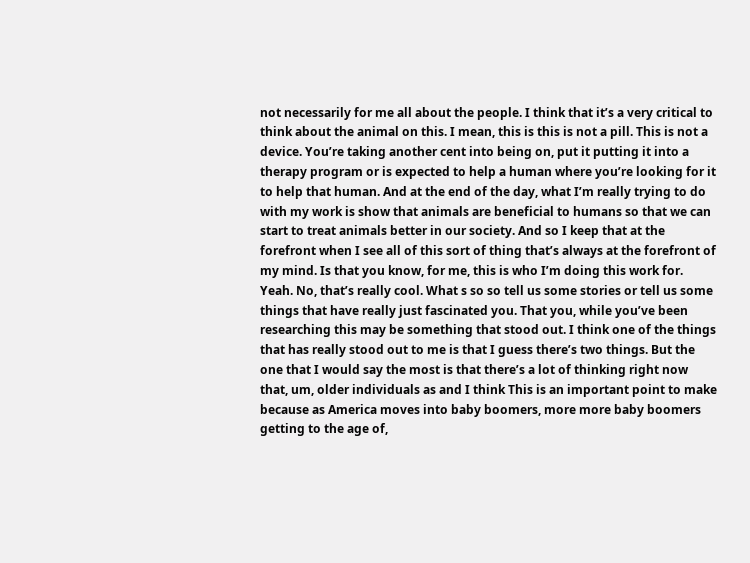not necessarily for me all about the people. I think that it’s a very critical to think about the animal on this. I mean, this is this is not a pill. This is not a device. You’re taking another cent into being on, put it putting it into a therapy program or is expected to help a human where you’re looking for it to help that human. And at the end of the day, what I’m really trying to do with my work is show that animals are beneficial to humans so that we can start to treat animals better in our society. And so I keep that at the forefront when I see all of this sort of thing that’s always at the forefront of my mind. Is that you know, for me, this is who I’m doing this work for. Yeah. No, that’s really cool. What s so so tell us some stories or tell us some things that have really just fascinated you. That you, while you’ve been researching this may be something that stood out. I think one of the things that has really stood out to me is that I guess there’s two things. But the one that I would say the most is that there’s a lot of thinking right now that, um, older individuals as and I think This is an important point to make because as America moves into baby boomers, more more baby boomers getting to the age of,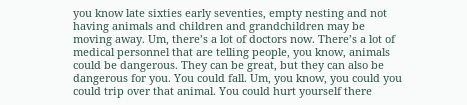you know late sixties early seventies, empty nesting and not having animals and children and grandchildren may be moving away. Um, there’s a lot of doctors now. There’s a lot of medical personnel that are telling people, you know, animals could be dangerous. They can be great, but they can also be dangerous for you. You could fall. Um, you know, you could you could trip over that animal. You could hurt yourself there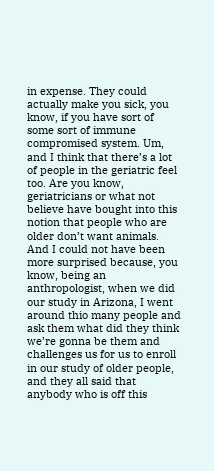in expense. They could actually make you sick, you know, if you have sort of some sort of immune compromised system. Um, and I think that there’s a lot of people in the geriatric feel too. Are you know, geriatricians or what not believe have bought into this notion that people who are older don’t want animals. And I could not have been more surprised because, you know, being an anthropologist, when we did our study in Arizona, I went around thio many people and ask them what did they think we’re gonna be them and challenges us for us to enroll in our study of older people, and they all said that anybody who is off this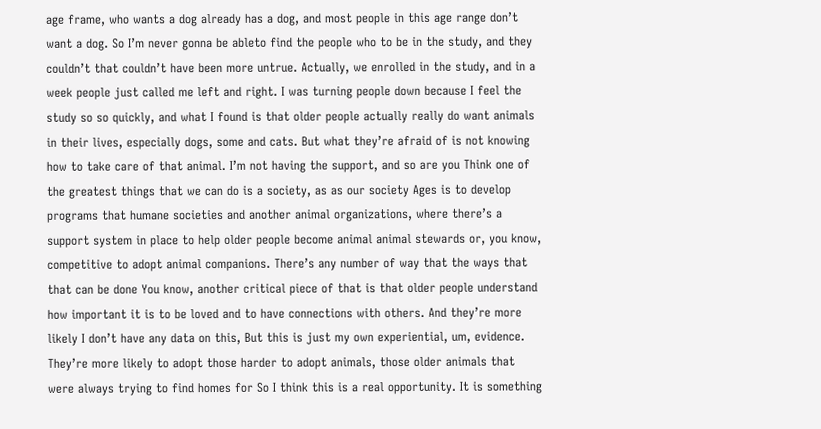age frame, who wants a dog already has a dog, and most people in this age range don’t want a dog. So I’m never gonna be ableto find the people who to be in the study, and they couldn’t that couldn’t have been more untrue. Actually, we enrolled in the study, and in a week people just called me left and right. I was turning people down because I feel the study so so quickly, and what I found is that older people actually really do want animals in their lives, especially dogs, some and cats. But what they’re afraid of is not knowing how to take care of that animal. I’m not having the support, and so are you Think one of the greatest things that we can do is a society, as as our society Ages is to develop programs that humane societies and another animal organizations, where there’s a support system in place to help older people become animal animal stewards or, you know, competitive to adopt animal companions. There’s any number of way that the ways that that can be done You know, another critical piece of that is that older people understand how important it is to be loved and to have connections with others. And they’re more likely I don’t have any data on this, But this is just my own experiential, um, evidence. They’re more likely to adopt those harder to adopt animals, those older animals that were always trying to find homes for So I think this is a real opportunity. It is something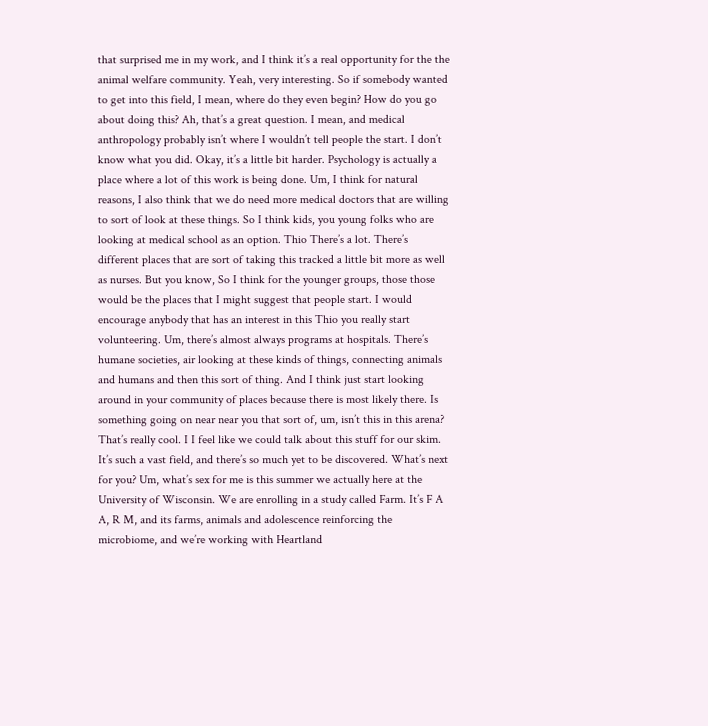that surprised me in my work, and I think it’s a real opportunity for the the animal welfare community. Yeah, very interesting. So if somebody wanted to get into this field, I mean, where do they even begin? How do you go about doing this? Ah, that’s a great question. I mean, and medical anthropology probably isn’t where I wouldn’t tell people the start. I don’t know what you did. Okay, it’s a little bit harder. Psychology is actually a place where a lot of this work is being done. Um, I think for natural reasons, I also think that we do need more medical doctors that are willing to sort of look at these things. So I think kids, you young folks who are looking at medical school as an option. Thio There’s a lot. There’s different places that are sort of taking this tracked a little bit more as well as nurses. But you know, So I think for the younger groups, those those would be the places that I might suggest that people start. I would encourage anybody that has an interest in this Thio you really start volunteering. Um, there’s almost always programs at hospitals. There’s humane societies, air looking at these kinds of things, connecting animals and humans and then this sort of thing. And I think just start looking around in your community of places because there is most likely there. Is something going on near near you that sort of, um, isn’t this in this arena? That’s really cool. I I feel like we could talk about this stuff for our skim. It’s such a vast field, and there’s so much yet to be discovered. What’s next for you? Um, what’s sex for me is this summer we actually here at the University of Wisconsin. We are enrolling in a study called Farm. It’s F A A, R M, and its farms, animals and adolescence reinforcing the microbiome, and we’re working with Heartland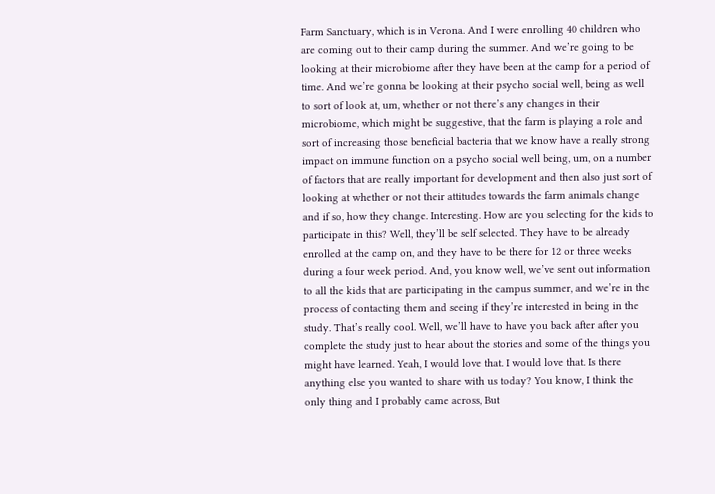Farm Sanctuary, which is in Verona. And I were enrolling 40 children who are coming out to their camp during the summer. And we’re going to be looking at their microbiome after they have been at the camp for a period of time. And we’re gonna be looking at their psycho social well, being as well to sort of look at, um, whether or not there’s any changes in their microbiome, which might be suggestive, that the farm is playing a role and sort of increasing those beneficial bacteria that we know have a really strong impact on immune function on a psycho social well being, um, on a number of factors that are really important for development and then also just sort of looking at whether or not their attitudes towards the farm animals change and if so, how they change. Interesting. How are you selecting for the kids to participate in this? Well, they’ll be self selected. They have to be already enrolled at the camp on, and they have to be there for 12 or three weeks during a four week period. And, you know well, we’ve sent out information to all the kids that are participating in the campus summer, and we’re in the process of contacting them and seeing if they’re interested in being in the study. That’s really cool. Well, we’ll have to have you back after after you complete the study just to hear about the stories and some of the things you might have learned. Yeah, I would love that. I would love that. Is there anything else you wanted to share with us today? You know, I think the only thing and I probably came across, But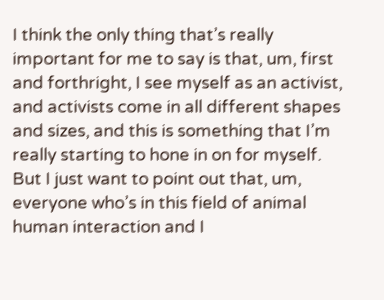I think the only thing that’s really important for me to say is that, um, first and forthright, I see myself as an activist, and activists come in all different shapes and sizes, and this is something that I’m really starting to hone in on for myself. But I just want to point out that, um, everyone who’s in this field of animal human interaction and I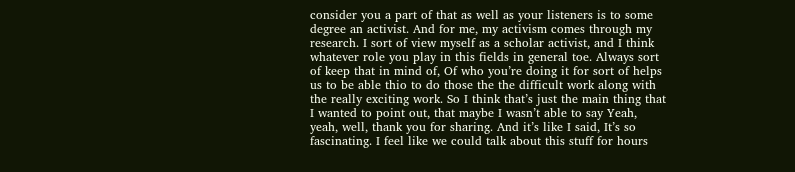consider you a part of that as well as your listeners is to some degree an activist. And for me, my activism comes through my research. I sort of view myself as a scholar activist, and I think whatever role you play in this fields in general toe. Always sort of keep that in mind of, Of who you’re doing it for sort of helps us to be able thio to do those the the difficult work along with the really exciting work. So I think that’s just the main thing that I wanted to point out, that maybe I wasn’t able to say Yeah, yeah, well, thank you for sharing. And it’s like I said, It’s so fascinating. I feel like we could talk about this stuff for hours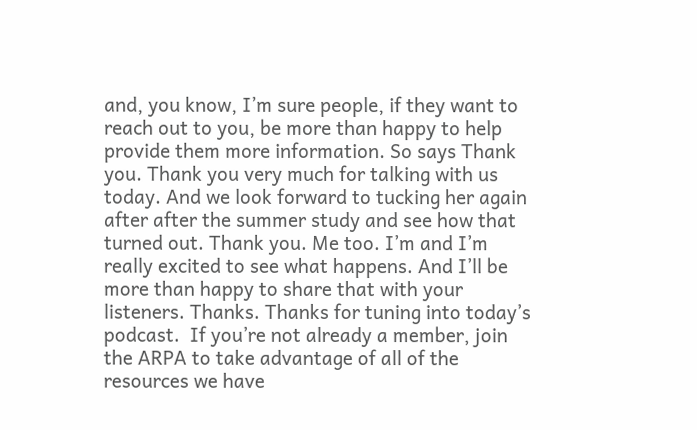and, you know, I’m sure people, if they want to reach out to you, be more than happy to help provide them more information. So says Thank you. Thank you very much for talking with us today. And we look forward to tucking her again after after the summer study and see how that turned out. Thank you. Me too. I’m and I’m really excited to see what happens. And I’ll be more than happy to share that with your listeners. Thanks. Thanks for tuning into today’s podcast.  If you’re not already a member, join the ARPA to take advantage of all of the resources we have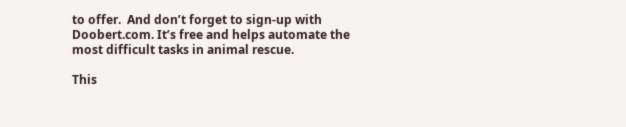to offer.  And don’t forget to sign-up with Doobert.com. It’s free and helps automate the most difficult tasks in animal rescue.

This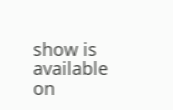show is available on